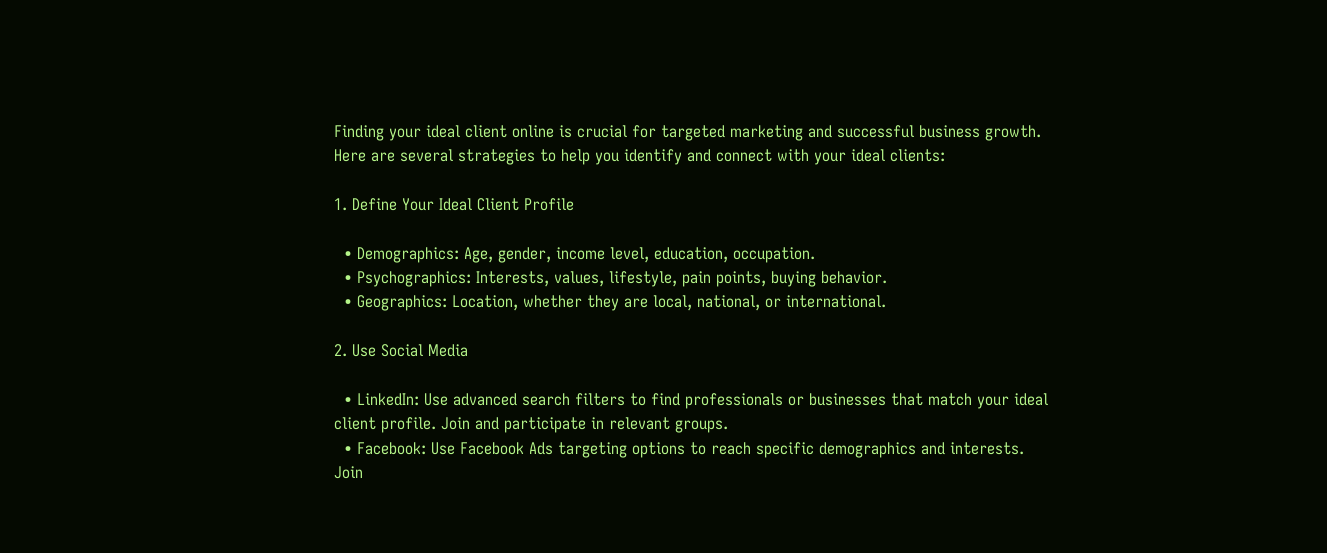Finding your ideal client online is crucial for targeted marketing and successful business growth. Here are several strategies to help you identify and connect with your ideal clients:

1. Define Your Ideal Client Profile

  • Demographics: Age, gender, income level, education, occupation.
  • Psychographics: Interests, values, lifestyle, pain points, buying behavior.
  • Geographics: Location, whether they are local, national, or international.

2. Use Social Media

  • LinkedIn: Use advanced search filters to find professionals or businesses that match your ideal client profile. Join and participate in relevant groups.
  • Facebook: Use Facebook Ads targeting options to reach specific demographics and interests. Join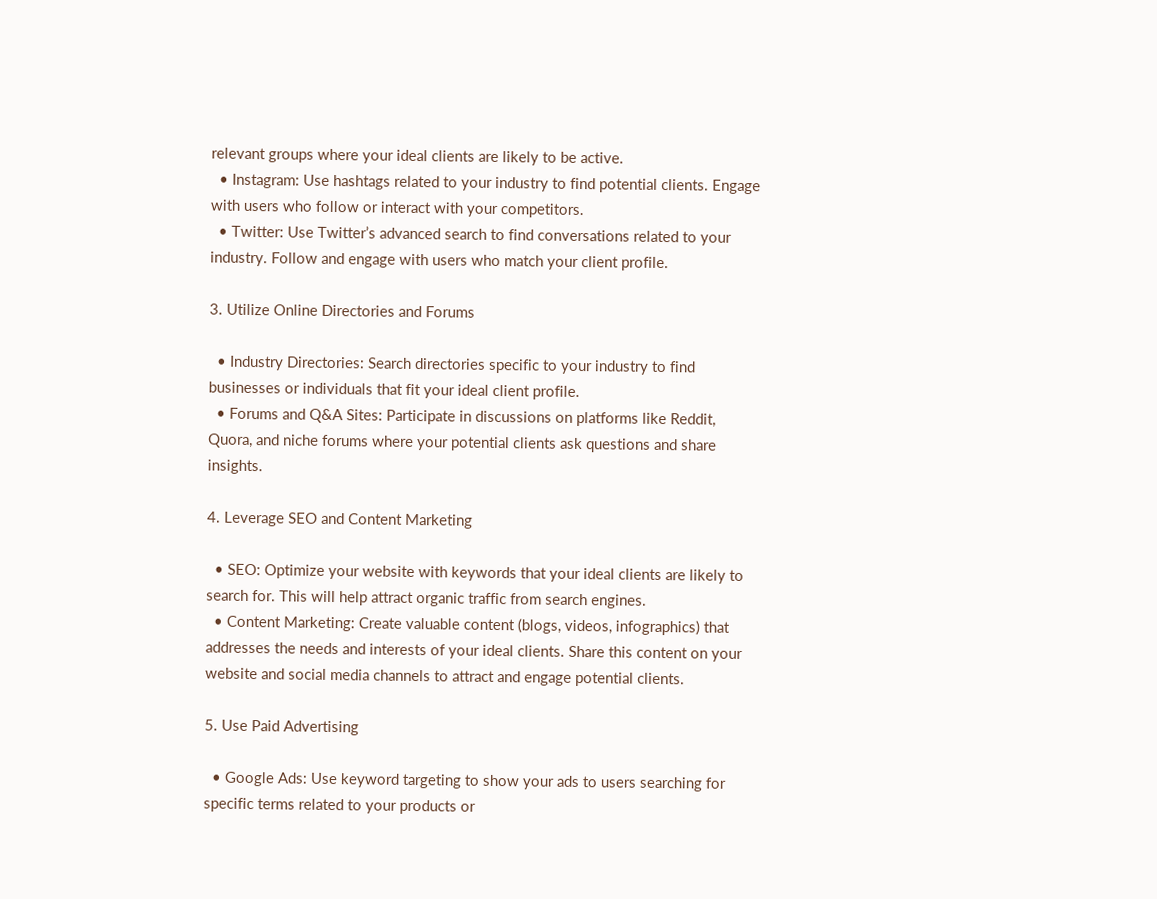relevant groups where your ideal clients are likely to be active.
  • Instagram: Use hashtags related to your industry to find potential clients. Engage with users who follow or interact with your competitors.
  • Twitter: Use Twitter’s advanced search to find conversations related to your industry. Follow and engage with users who match your client profile.

3. Utilize Online Directories and Forums

  • Industry Directories: Search directories specific to your industry to find businesses or individuals that fit your ideal client profile.
  • Forums and Q&A Sites: Participate in discussions on platforms like Reddit, Quora, and niche forums where your potential clients ask questions and share insights.

4. Leverage SEO and Content Marketing

  • SEO: Optimize your website with keywords that your ideal clients are likely to search for. This will help attract organic traffic from search engines.
  • Content Marketing: Create valuable content (blogs, videos, infographics) that addresses the needs and interests of your ideal clients. Share this content on your website and social media channels to attract and engage potential clients.

5. Use Paid Advertising

  • Google Ads: Use keyword targeting to show your ads to users searching for specific terms related to your products or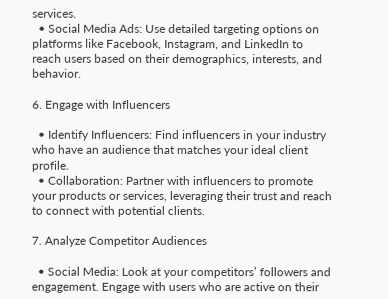services.
  • Social Media Ads: Use detailed targeting options on platforms like Facebook, Instagram, and LinkedIn to reach users based on their demographics, interests, and behavior.

6. Engage with Influencers

  • Identify Influencers: Find influencers in your industry who have an audience that matches your ideal client profile.
  • Collaboration: Partner with influencers to promote your products or services, leveraging their trust and reach to connect with potential clients.

7. Analyze Competitor Audiences

  • Social Media: Look at your competitors’ followers and engagement. Engage with users who are active on their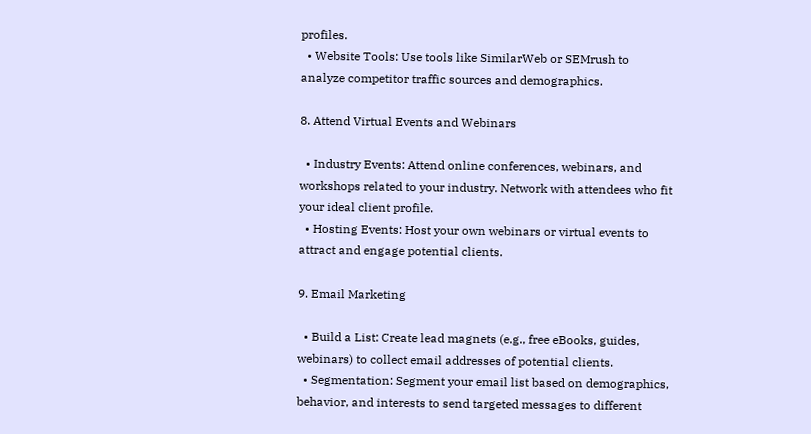profiles.
  • Website Tools: Use tools like SimilarWeb or SEMrush to analyze competitor traffic sources and demographics.

8. Attend Virtual Events and Webinars

  • Industry Events: Attend online conferences, webinars, and workshops related to your industry. Network with attendees who fit your ideal client profile.
  • Hosting Events: Host your own webinars or virtual events to attract and engage potential clients.

9. Email Marketing

  • Build a List: Create lead magnets (e.g., free eBooks, guides, webinars) to collect email addresses of potential clients.
  • Segmentation: Segment your email list based on demographics, behavior, and interests to send targeted messages to different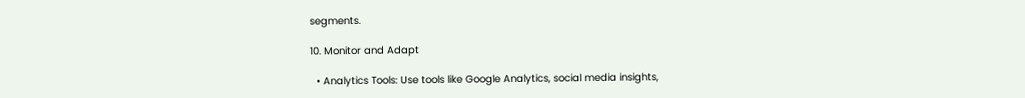segments.

10. Monitor and Adapt

  • Analytics Tools: Use tools like Google Analytics, social media insights,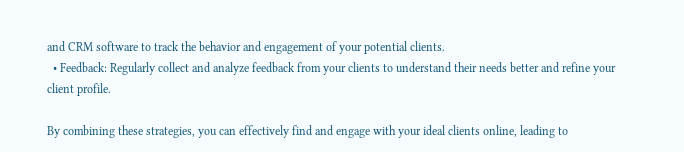and CRM software to track the behavior and engagement of your potential clients.
  • Feedback: Regularly collect and analyze feedback from your clients to understand their needs better and refine your client profile.

By combining these strategies, you can effectively find and engage with your ideal clients online, leading to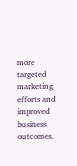more targeted marketing efforts and improved business outcomes.